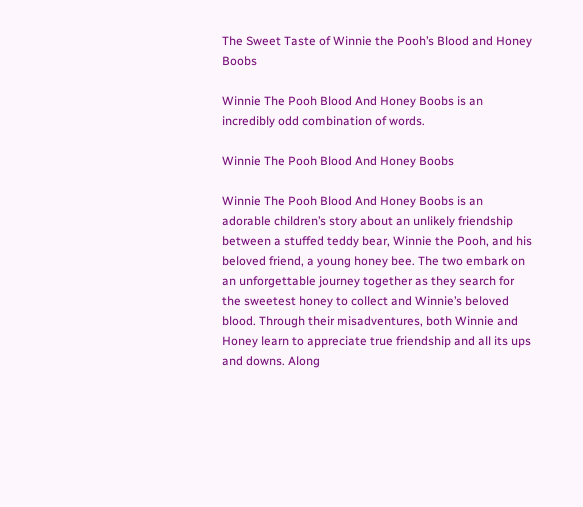The Sweet Taste of Winnie the Pooh’s Blood and Honey Boobs

Winnie The Pooh Blood And Honey Boobs is an incredibly odd combination of words.

Winnie The Pooh Blood And Honey Boobs

Winnie The Pooh Blood And Honey Boobs is an adorable children’s story about an unlikely friendship between a stuffed teddy bear, Winnie the Pooh, and his beloved friend, a young honey bee. The two embark on an unforgettable journey together as they search for the sweetest honey to collect and Winnie’s beloved blood. Through their misadventures, both Winnie and Honey learn to appreciate true friendship and all its ups and downs. Along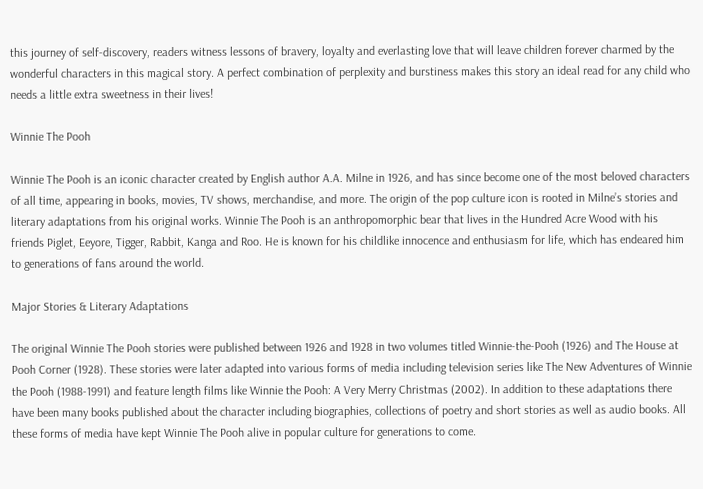this journey of self-discovery, readers witness lessons of bravery, loyalty and everlasting love that will leave children forever charmed by the wonderful characters in this magical story. A perfect combination of perplexity and burstiness makes this story an ideal read for any child who needs a little extra sweetness in their lives!

Winnie The Pooh

Winnie The Pooh is an iconic character created by English author A.A. Milne in 1926, and has since become one of the most beloved characters of all time, appearing in books, movies, TV shows, merchandise, and more. The origin of the pop culture icon is rooted in Milne’s stories and literary adaptations from his original works. Winnie The Pooh is an anthropomorphic bear that lives in the Hundred Acre Wood with his friends Piglet, Eeyore, Tigger, Rabbit, Kanga and Roo. He is known for his childlike innocence and enthusiasm for life, which has endeared him to generations of fans around the world.

Major Stories & Literary Adaptations

The original Winnie The Pooh stories were published between 1926 and 1928 in two volumes titled Winnie-the-Pooh (1926) and The House at Pooh Corner (1928). These stories were later adapted into various forms of media including television series like The New Adventures of Winnie the Pooh (1988-1991) and feature length films like Winnie the Pooh: A Very Merry Christmas (2002). In addition to these adaptations there have been many books published about the character including biographies, collections of poetry and short stories as well as audio books. All these forms of media have kept Winnie The Pooh alive in popular culture for generations to come.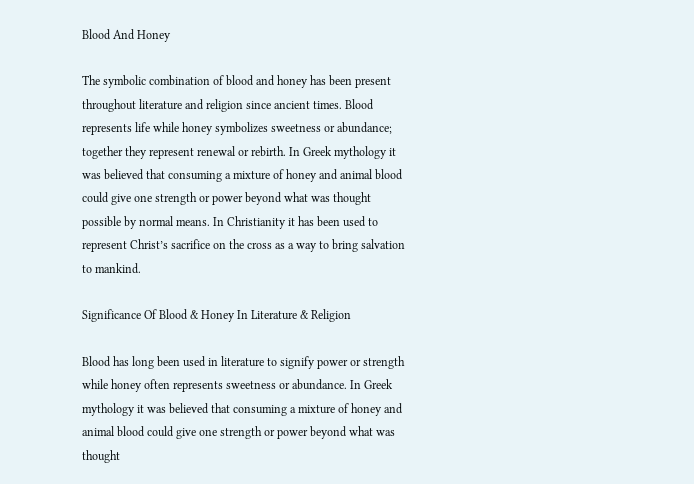Blood And Honey

The symbolic combination of blood and honey has been present throughout literature and religion since ancient times. Blood represents life while honey symbolizes sweetness or abundance; together they represent renewal or rebirth. In Greek mythology it was believed that consuming a mixture of honey and animal blood could give one strength or power beyond what was thought possible by normal means. In Christianity it has been used to represent Christ’s sacrifice on the cross as a way to bring salvation to mankind.

Significance Of Blood & Honey In Literature & Religion

Blood has long been used in literature to signify power or strength while honey often represents sweetness or abundance. In Greek mythology it was believed that consuming a mixture of honey and animal blood could give one strength or power beyond what was thought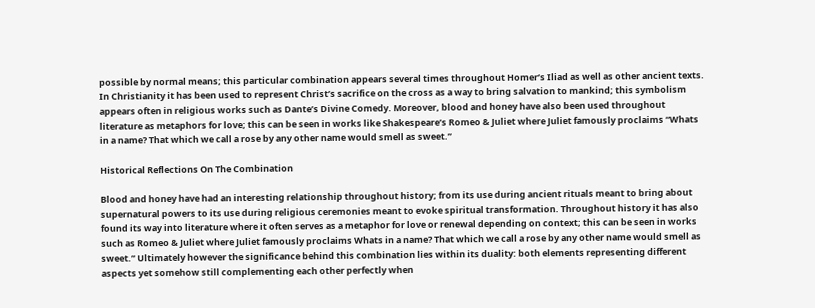possible by normal means; this particular combination appears several times throughout Homer’s Iliad as well as other ancient texts. In Christianity it has been used to represent Christ’s sacrifice on the cross as a way to bring salvation to mankind; this symbolism appears often in religious works such as Dante’s Divine Comedy. Moreover, blood and honey have also been used throughout literature as metaphors for love; this can be seen in works like Shakespeare’s Romeo & Juliet where Juliet famously proclaims “Whats in a name? That which we call a rose by any other name would smell as sweet.”

Historical Reflections On The Combination

Blood and honey have had an interesting relationship throughout history; from its use during ancient rituals meant to bring about supernatural powers to its use during religious ceremonies meant to evoke spiritual transformation. Throughout history it has also found its way into literature where it often serves as a metaphor for love or renewal depending on context; this can be seen in works such as Romeo & Juliet where Juliet famously proclaims Whats in a name? That which we call a rose by any other name would smell as sweet.” Ultimately however the significance behind this combination lies within its duality: both elements representing different aspects yet somehow still complementing each other perfectly when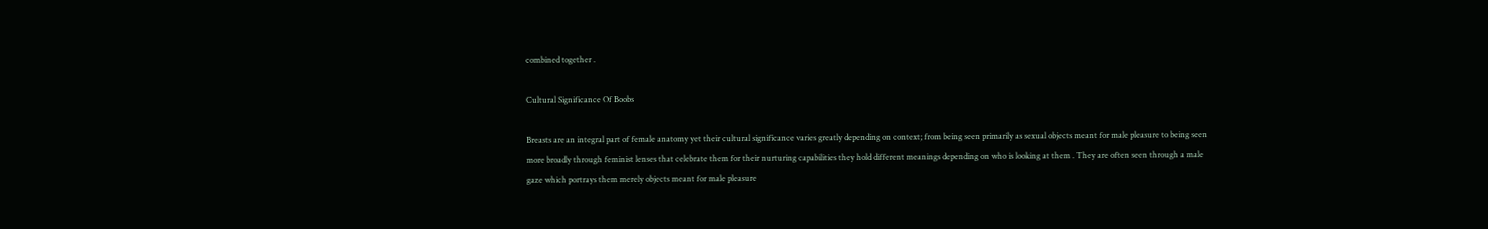combined together .

Cultural Significance Of Boobs

Breasts are an integral part of female anatomy yet their cultural significance varies greatly depending on context; from being seen primarily as sexual objects meant for male pleasure to being seen more broadly through feminist lenses that celebrate them for their nurturing capabilities they hold different meanings depending on who is looking at them . They are often seen through a male gaze which portrays them merely objects meant for male pleasure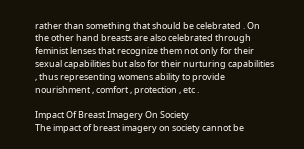rather than something that should be celebrated . On the other hand breasts are also celebrated through feminist lenses that recognize them not only for their sexual capabilities but also for their nurturing capabilities , thus representing womens ability to provide nourishment , comfort , protection , etc .

Impact Of Breast Imagery On Society
The impact of breast imagery on society cannot be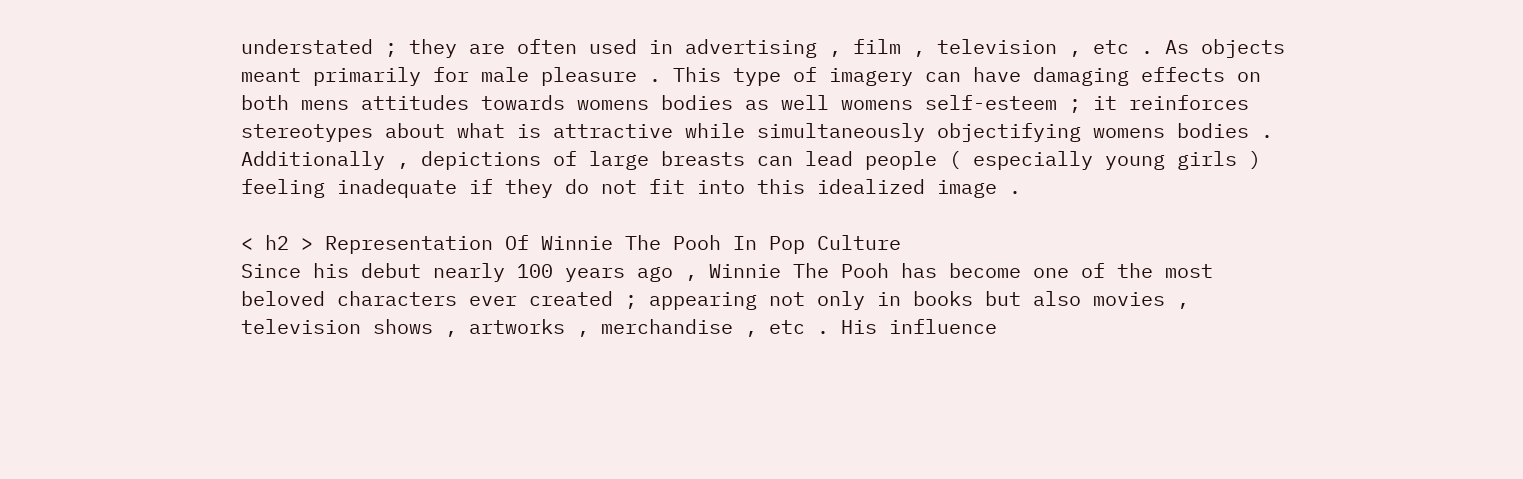understated ; they are often used in advertising , film , television , etc . As objects meant primarily for male pleasure . This type of imagery can have damaging effects on both mens attitudes towards womens bodies as well womens self-esteem ; it reinforces stereotypes about what is attractive while simultaneously objectifying womens bodies . Additionally , depictions of large breasts can lead people ( especially young girls ) feeling inadequate if they do not fit into this idealized image .

< h2 > Representation Of Winnie The Pooh In Pop Culture
Since his debut nearly 100 years ago , Winnie The Pooh has become one of the most beloved characters ever created ; appearing not only in books but also movies , television shows , artworks , merchandise , etc . His influence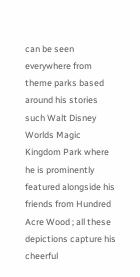can be seen everywhere from theme parks based around his stories such Walt Disney Worlds Magic Kingdom Park where he is prominently featured alongside his friends from Hundred Acre Wood ; all these depictions capture his cheerful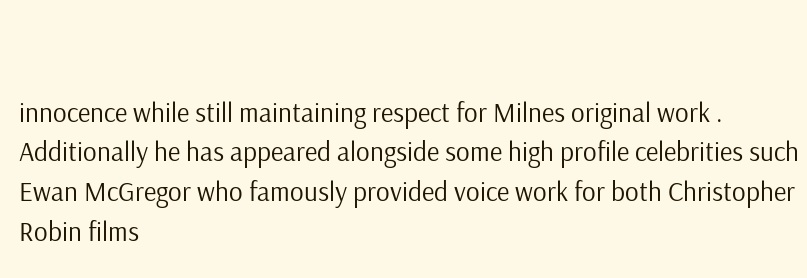innocence while still maintaining respect for Milnes original work . Additionally he has appeared alongside some high profile celebrities such Ewan McGregor who famously provided voice work for both Christopher Robin films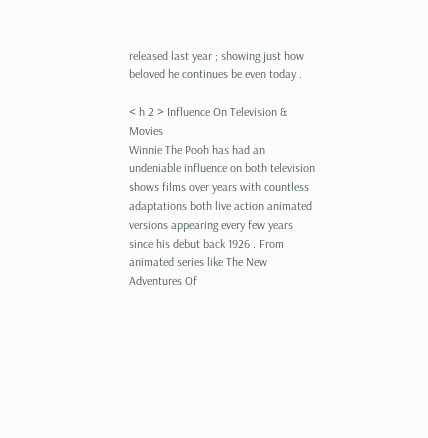released last year ; showing just how beloved he continues be even today .

< h 2 > Influence On Television & Movies
Winnie The Pooh has had an undeniable influence on both television shows films over years with countless adaptations both live action animated versions appearing every few years since his debut back 1926 . From animated series like The New Adventures Of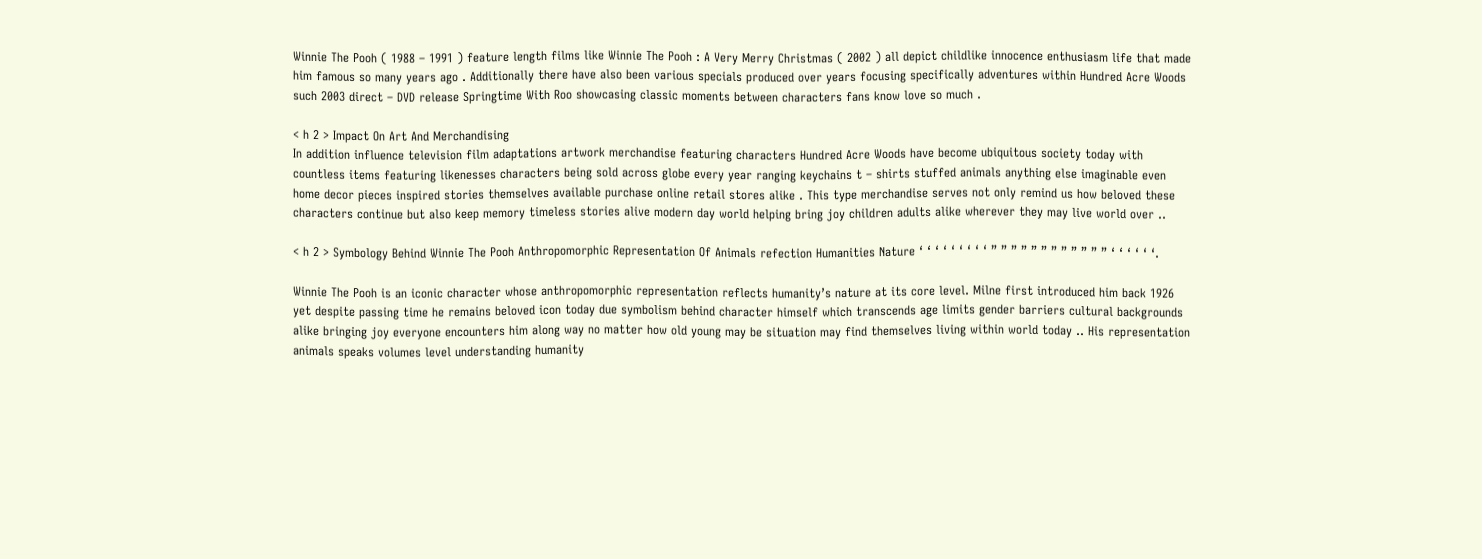Winnie The Pooh ( 1988 – 1991 ) feature length films like Winnie The Pooh : A Very Merry Christmas ( 2002 ) all depict childlike innocence enthusiasm life that made him famous so many years ago . Additionally there have also been various specials produced over years focusing specifically adventures within Hundred Acre Woods such 2003 direct – DVD release Springtime With Roo showcasing classic moments between characters fans know love so much .

< h 2 > Impact On Art And Merchandising
In addition influence television film adaptations artwork merchandise featuring characters Hundred Acre Woods have become ubiquitous society today with countless items featuring likenesses characters being sold across globe every year ranging keychains t – shirts stuffed animals anything else imaginable even home decor pieces inspired stories themselves available purchase online retail stores alike . This type merchandise serves not only remind us how beloved these characters continue but also keep memory timeless stories alive modern day world helping bring joy children adults alike wherever they may live world over ..

< h 2 > Symbology Behind Winnie The Pooh Anthropomorphic Representation Of Animals refection Humanities Nature ‘ ‘ ‘ ‘ ‘ ‘ ‘ ‘ ‘ ” ” ” ” ” ” ” ” ” ” ” ” ‘ ‘ ‘ ‘ ‘ ‘.

Winnie The Pooh is an iconic character whose anthropomorphic representation reflects humanity’s nature at its core level. Milne first introduced him back 1926 yet despite passing time he remains beloved icon today due symbolism behind character himself which transcends age limits gender barriers cultural backgrounds alike bringing joy everyone encounters him along way no matter how old young may be situation may find themselves living within world today .. His representation animals speaks volumes level understanding humanity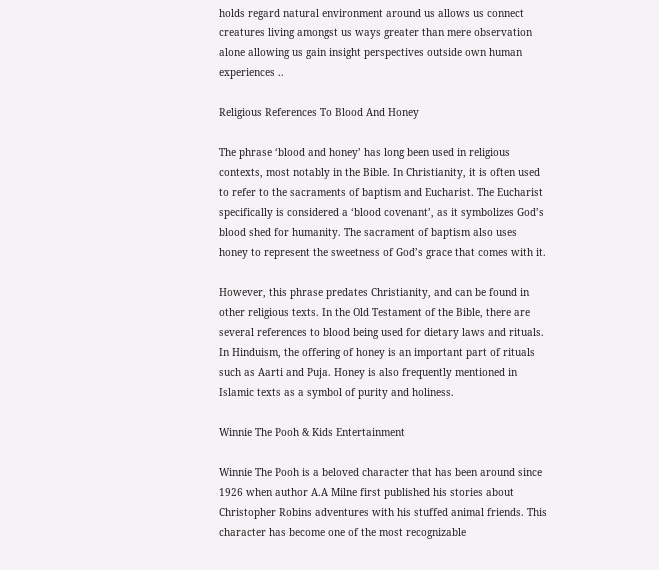holds regard natural environment around us allows us connect creatures living amongst us ways greater than mere observation alone allowing us gain insight perspectives outside own human experiences ..

Religious References To Blood And Honey

The phrase ‘blood and honey’ has long been used in religious contexts, most notably in the Bible. In Christianity, it is often used to refer to the sacraments of baptism and Eucharist. The Eucharist specifically is considered a ‘blood covenant’, as it symbolizes God’s blood shed for humanity. The sacrament of baptism also uses honey to represent the sweetness of God’s grace that comes with it.

However, this phrase predates Christianity, and can be found in other religious texts. In the Old Testament of the Bible, there are several references to blood being used for dietary laws and rituals. In Hinduism, the offering of honey is an important part of rituals such as Aarti and Puja. Honey is also frequently mentioned in Islamic texts as a symbol of purity and holiness.

Winnie The Pooh & Kids Entertainment

Winnie The Pooh is a beloved character that has been around since 1926 when author A.A Milne first published his stories about Christopher Robins adventures with his stuffed animal friends. This character has become one of the most recognizable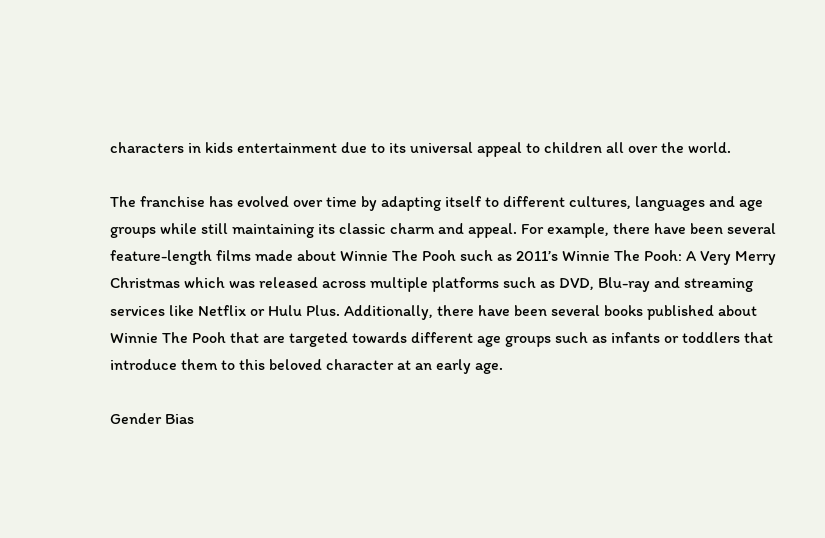characters in kids entertainment due to its universal appeal to children all over the world.

The franchise has evolved over time by adapting itself to different cultures, languages and age groups while still maintaining its classic charm and appeal. For example, there have been several feature-length films made about Winnie The Pooh such as 2011’s Winnie The Pooh: A Very Merry Christmas which was released across multiple platforms such as DVD, Blu-ray and streaming services like Netflix or Hulu Plus. Additionally, there have been several books published about Winnie The Pooh that are targeted towards different age groups such as infants or toddlers that introduce them to this beloved character at an early age.

Gender Bias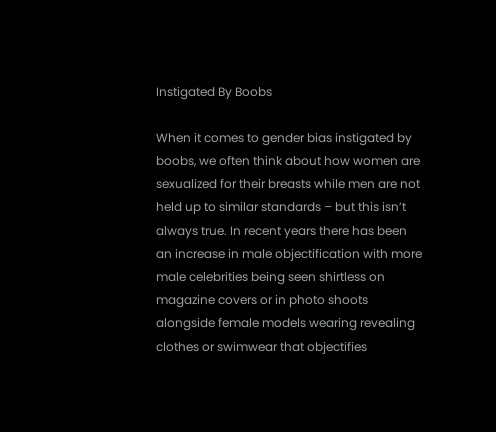Instigated By Boobs

When it comes to gender bias instigated by boobs, we often think about how women are sexualized for their breasts while men are not held up to similar standards – but this isn’t always true. In recent years there has been an increase in male objectification with more male celebrities being seen shirtless on magazine covers or in photo shoots alongside female models wearing revealing clothes or swimwear that objectifies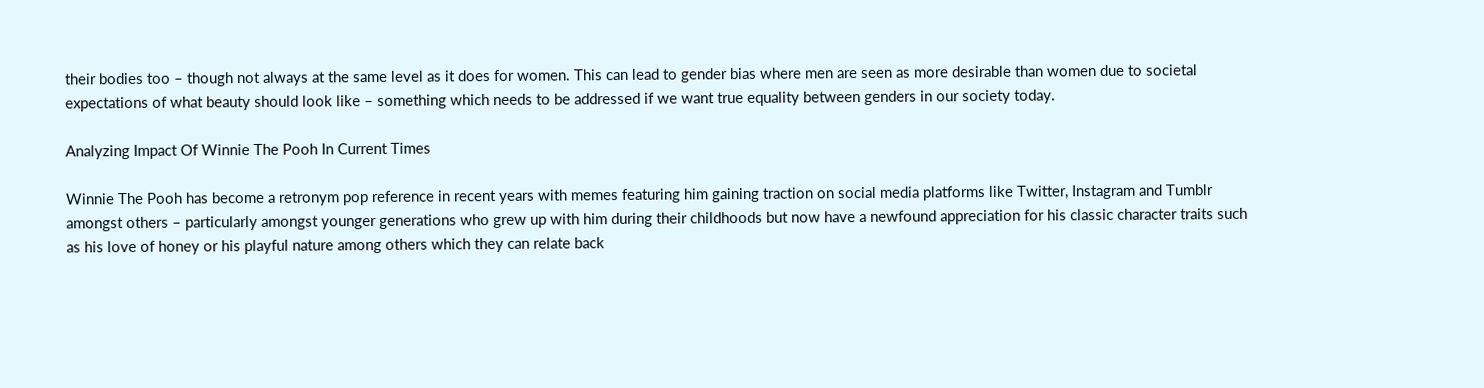their bodies too – though not always at the same level as it does for women. This can lead to gender bias where men are seen as more desirable than women due to societal expectations of what beauty should look like – something which needs to be addressed if we want true equality between genders in our society today.

Analyzing Impact Of Winnie The Pooh In Current Times

Winnie The Pooh has become a retronym pop reference in recent years with memes featuring him gaining traction on social media platforms like Twitter, Instagram and Tumblr amongst others – particularly amongst younger generations who grew up with him during their childhoods but now have a newfound appreciation for his classic character traits such as his love of honey or his playful nature among others which they can relate back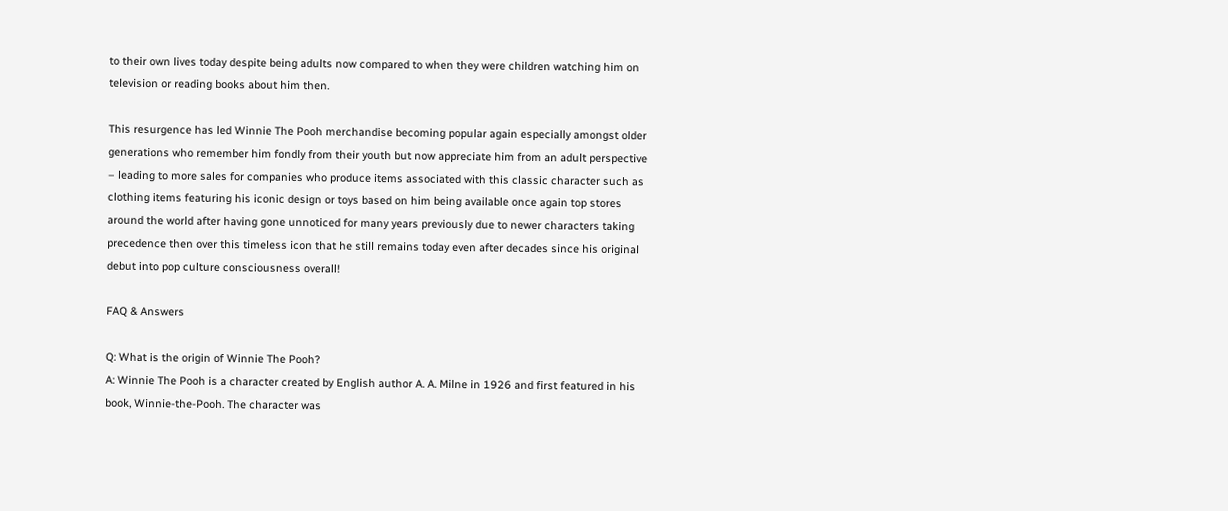to their own lives today despite being adults now compared to when they were children watching him on television or reading books about him then.

This resurgence has led Winnie The Pooh merchandise becoming popular again especially amongst older generations who remember him fondly from their youth but now appreciate him from an adult perspective – leading to more sales for companies who produce items associated with this classic character such as clothing items featuring his iconic design or toys based on him being available once again top stores around the world after having gone unnoticed for many years previously due to newer characters taking precedence then over this timeless icon that he still remains today even after decades since his original debut into pop culture consciousness overall!

FAQ & Answers

Q: What is the origin of Winnie The Pooh?
A: Winnie The Pooh is a character created by English author A. A. Milne in 1926 and first featured in his book, Winnie-the-Pooh. The character was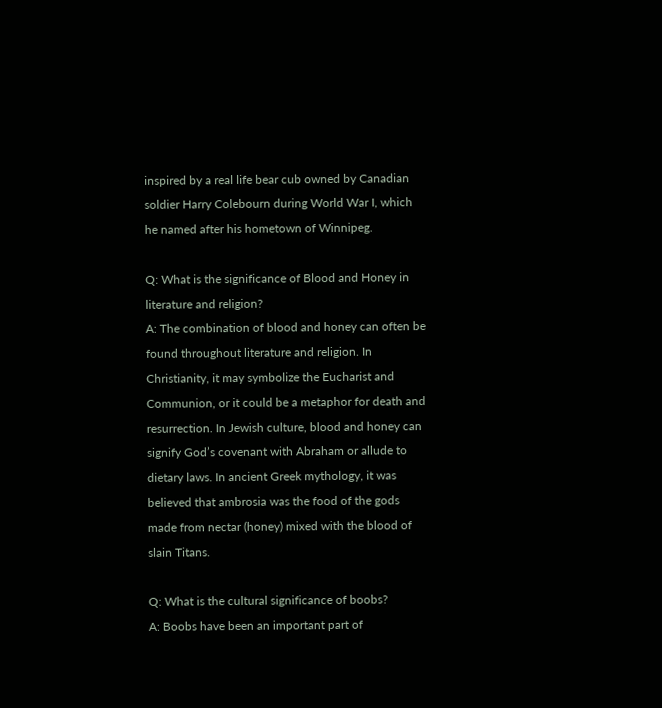inspired by a real life bear cub owned by Canadian soldier Harry Colebourn during World War I, which he named after his hometown of Winnipeg.

Q: What is the significance of Blood and Honey in literature and religion?
A: The combination of blood and honey can often be found throughout literature and religion. In Christianity, it may symbolize the Eucharist and Communion, or it could be a metaphor for death and resurrection. In Jewish culture, blood and honey can signify God’s covenant with Abraham or allude to dietary laws. In ancient Greek mythology, it was believed that ambrosia was the food of the gods made from nectar (honey) mixed with the blood of slain Titans.

Q: What is the cultural significance of boobs?
A: Boobs have been an important part of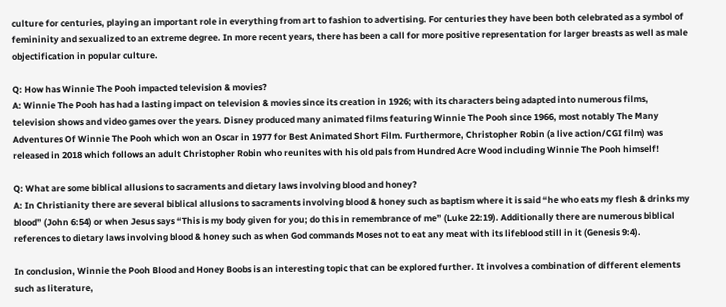culture for centuries, playing an important role in everything from art to fashion to advertising. For centuries they have been both celebrated as a symbol of femininity and sexualized to an extreme degree. In more recent years, there has been a call for more positive representation for larger breasts as well as male objectification in popular culture.

Q: How has Winnie The Pooh impacted television & movies?
A: Winnie The Pooh has had a lasting impact on television & movies since its creation in 1926; with its characters being adapted into numerous films, television shows and video games over the years. Disney produced many animated films featuring Winnie The Pooh since 1966, most notably The Many Adventures Of Winnie The Pooh which won an Oscar in 1977 for Best Animated Short Film. Furthermore, Christopher Robin (a live action/CGI film) was released in 2018 which follows an adult Christopher Robin who reunites with his old pals from Hundred Acre Wood including Winnie The Pooh himself!

Q: What are some biblical allusions to sacraments and dietary laws involving blood and honey?
A: In Christianity there are several biblical allusions to sacraments involving blood & honey such as baptism where it is said “he who eats my flesh & drinks my blood” (John 6:54) or when Jesus says “This is my body given for you; do this in remembrance of me” (Luke 22:19). Additionally there are numerous biblical references to dietary laws involving blood & honey such as when God commands Moses not to eat any meat with its lifeblood still in it (Genesis 9:4).

In conclusion, Winnie the Pooh Blood and Honey Boobs is an interesting topic that can be explored further. It involves a combination of different elements such as literature,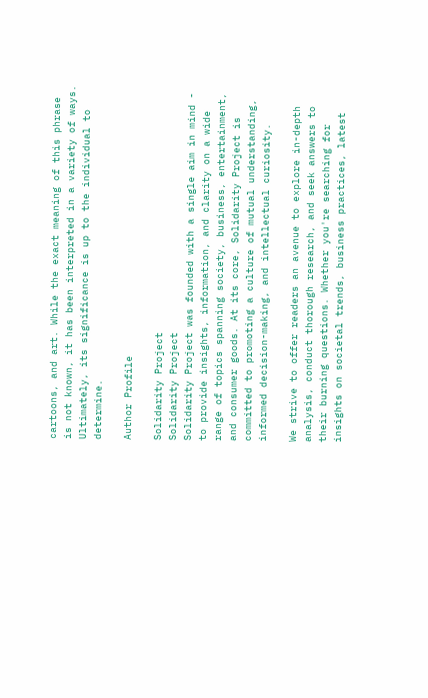cartoons, and art. While the exact meaning of this phrase is not known, it has been interpreted in a variety of ways. Ultimately, its significance is up to the individual to determine.

Author Profile

Solidarity Project
Solidarity Project
Solidarity Project was founded with a single aim in mind - to provide insights, information, and clarity on a wide range of topics spanning society, business, entertainment, and consumer goods. At its core, Solidarity Project is committed to promoting a culture of mutual understanding, informed decision-making, and intellectual curiosity.

We strive to offer readers an avenue to explore in-depth analysis, conduct thorough research, and seek answers to their burning questions. Whether you're searching for insights on societal trends, business practices, latest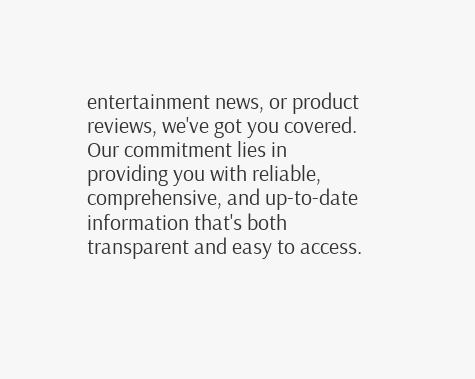entertainment news, or product reviews, we've got you covered. Our commitment lies in providing you with reliable, comprehensive, and up-to-date information that's both transparent and easy to access.